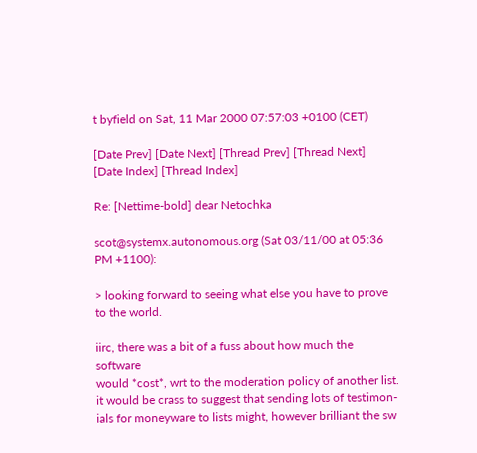t byfield on Sat, 11 Mar 2000 07:57:03 +0100 (CET)

[Date Prev] [Date Next] [Thread Prev] [Thread Next] [Date Index] [Thread Index]

Re: [Nettime-bold] dear Netochka

scot@systemx.autonomous.org (Sat 03/11/00 at 05:36 PM +1100):

> looking forward to seeing what else you have to prove to the world.

iirc, there was a bit of a fuss about how much the software
would *cost*, wrt to the moderation policy of another list.
it would be crass to suggest that sending lots of testimon-
ials for moneyware to lists might, however brilliant the sw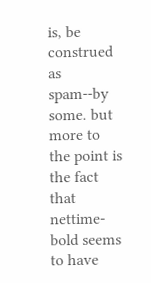is, be construed as spam--by some. but more to the point is
the fact that nettime-bold seems to have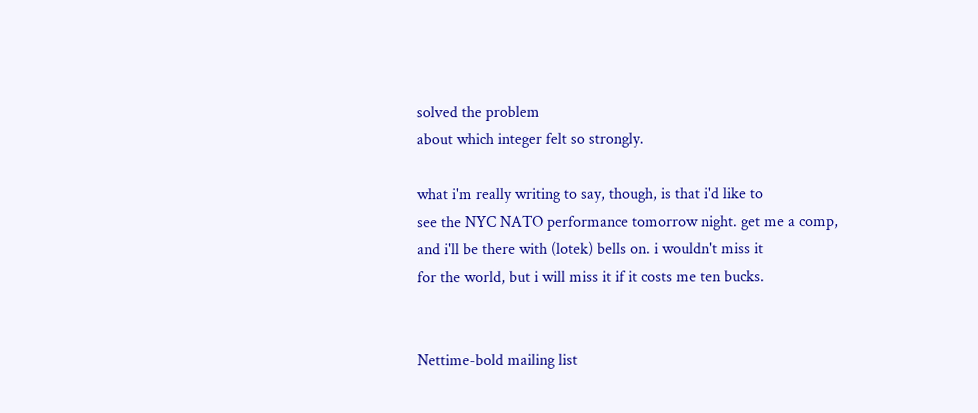solved the problem
about which integer felt so strongly.

what i'm really writing to say, though, is that i'd like to
see the NYC NATO performance tomorrow night. get me a comp,
and i'll be there with (lotek) bells on. i wouldn't miss it
for the world, but i will miss it if it costs me ten bucks.


Nettime-bold mailing list